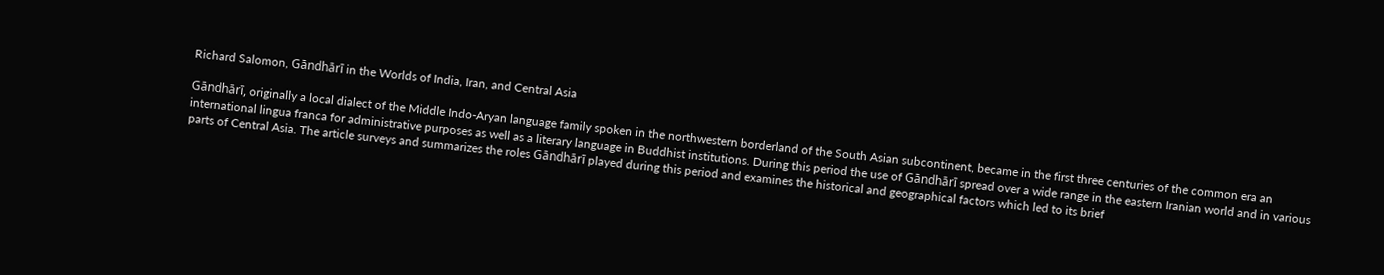Richard Salomon, Gāndhārī in the Worlds of India, Iran, and Central Asia

Gāndhārī, originally a local dialect of the Middle Indo-Aryan language family spoken in the northwestern borderland of the South Asian subcontinent, became in the first three centuries of the common era an international lingua franca for administrative purposes as well as a literary language in Buddhist institutions. During this period the use of Gāndhārī spread over a wide range in the eastern Iranian world and in various parts of Central Asia. The article surveys and summarizes the roles Gāndhārī played during this period and examines the historical and geographical factors which led to its brief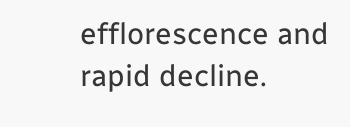efflorescence and rapid decline.